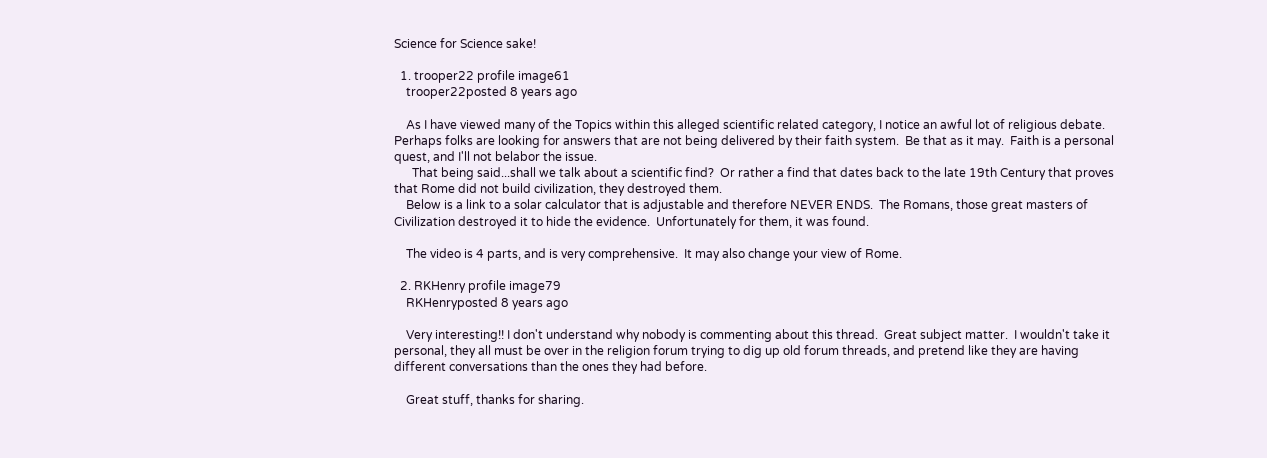Science for Science sake!

  1. trooper22 profile image61
    trooper22posted 8 years ago

    As I have viewed many of the Topics within this alleged scientific related category, I notice an awful lot of religious debate.  Perhaps folks are looking for answers that are not being delivered by their faith system.  Be that as it may.  Faith is a personal quest, and I'll not belabor the issue.
      That being said...shall we talk about a scientific find?  Or rather a find that dates back to the late 19th Century that proves that Rome did not build civilization, they destroyed them.
    Below is a link to a solar calculator that is adjustable and therefore NEVER ENDS.  The Romans, those great masters of Civilization destroyed it to hide the evidence.  Unfortunately for them, it was found.

    The video is 4 parts, and is very comprehensive.  It may also change your view of Rome.

  2. RKHenry profile image79
    RKHenryposted 8 years ago

    Very interesting!! I don't understand why nobody is commenting about this thread.  Great subject matter.  I wouldn't take it personal, they all must be over in the religion forum trying to dig up old forum threads, and pretend like they are having different conversations than the ones they had before.

    Great stuff, thanks for sharing.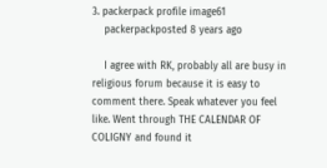3. packerpack profile image61
    packerpackposted 8 years ago

    I agree with RK, probably all are busy in religious forum because it is easy to comment there. Speak whatever you feel like. Went through THE CALENDAR OF COLIGNY and found it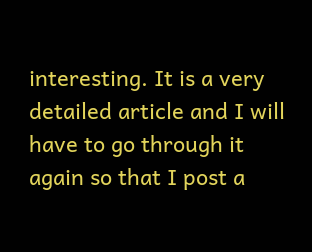interesting. It is a very detailed article and I will have to go through it again so that I post a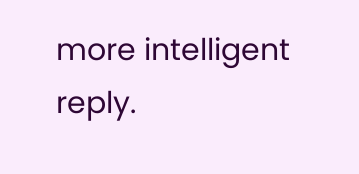more intelligent reply.